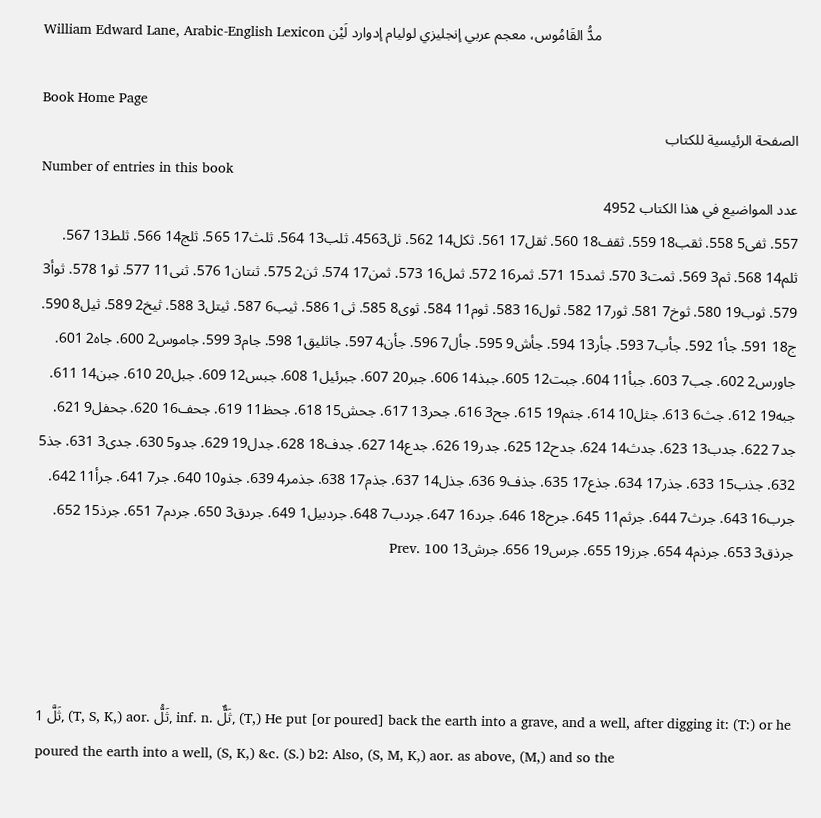William Edward Lane, Arabic-English Lexicon مدُّ القَامُوس، معجم عربي إنجليزي لوليام إدوارد لَيْن

Book Home Page
الصفحة الرئيسية للكتاب
Number of entries in this book
عدد المواضيع في هذا الكتاب 4952
557. ثفى5 558. ثقب18 559. ثقف18 560. ثقل17 561. ثكل14 562. ثل4563. ثلب13 564. ثلث17 565. ثلج14 566. ثلط13 567. ثلم14 568. ثم3 569. ثمت3 570. ثمد15 571. ثمر16 572. ثمل16 573. ثمن17 574. ثن2 575. ثنتان1 576. ثنى11 577. ثو1 578. ثوأ3 579. ثوب19 580. ثوخ7 581. ثور17 582. ثول16 583. ثوم11 584. ثوى8 585. ثى1 586. ثيب6 587. ثيتل3 588. ثيخ2 589. ثيل8 590. ج18 591. جأ1 592. جأب7 593. جأر13 594. جأش9 595. جأل7 596. جأن4 597. جاثليق1 598. جام3 599. جاموس2 600. جاه2 601. جاورس2 602. جب7 603. جبأ11 604. جبت12 605. جبذ14 606. جبر20 607. جبرئيل1 608. جبس12 609. جبل20 610. جبن14 611. جبه19 612. جث6 613. جثل10 614. جثم19 615. جح3 616. جحر13 617. جحش15 618. جحظ11 619. جحف16 620. جحفل9 621. جد7 622. جدب13 623. جدث14 624. جدح12 625. جدر19 626. جدع14 627. جدف18 628. جدل19 629. جدو5 630. جدى3 631. جذ5 632. جذب15 633. جذر17 634. جذع17 635. جذف9 636. جذل14 637. جذم17 638. جذمر4 639. جذو10 640. جر7 641. جرأ11 642. جرب16 643. جرث7 644. جرثم11 645. جرح18 646. جرد16 647. جردب7 648. جردبيل1 649. جردق3 650. جردم7 651. جرذ15 652. جرذق3 653. جرذم4 654. جرز19 655. جرس19 656. جرش13 Prev. 100




1 ثَلَّ, (T, S, K,) aor. ثَلُّ, inf. n. ثَلٌّ, (T,) He put [or poured] back the earth into a grave, and a well, after digging it: (T:) or he poured the earth into a well, (S, K,) &c. (S.) b2: Also, (S, M, K,) aor. as above, (M,) and so the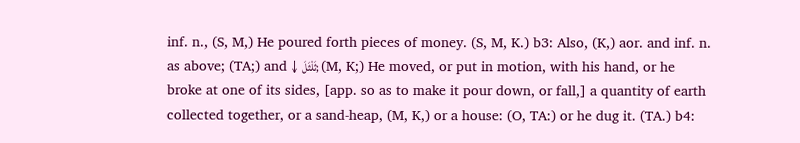inf. n., (S, M,) He poured forth pieces of money. (S, M, K.) b3: Also, (K,) aor. and inf. n. as above; (TA;) and ↓ ثَلْثَلَ; (M, K;) He moved, or put in motion, with his hand, or he broke at one of its sides, [app. so as to make it pour down, or fall,] a quantity of earth collected together, or a sand-heap, (M, K,) or a house: (O, TA:) or he dug it. (TA.) b4: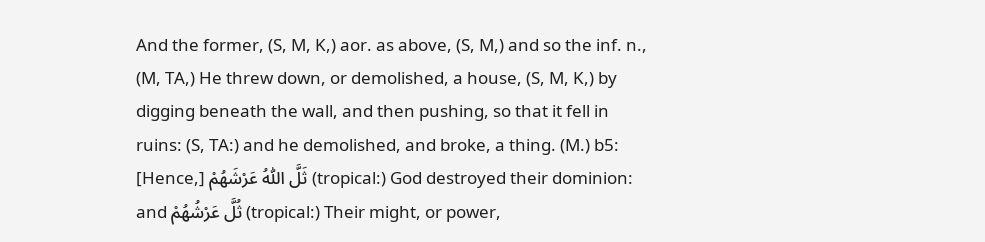And the former, (S, M, K,) aor. as above, (S, M,) and so the inf. n., (M, TA,) He threw down, or demolished, a house, (S, M, K,) by digging beneath the wall, and then pushing, so that it fell in ruins: (S, TA:) and he demolished, and broke, a thing. (M.) b5: [Hence,] ثَلَّ اللّٰهُ عَرْشَهُمْ (tropical:) God destroyed their dominion: and ثُلَّ عَرْشُهُمْ (tropical:) Their might, or power,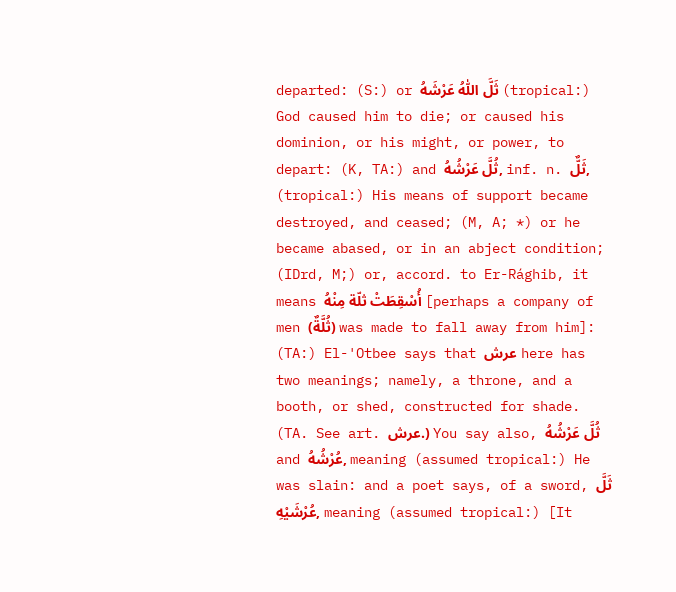departed: (S:) or ثَلَّ اللّٰهُ عَرْشَهُ (tropical:) God caused him to die; or caused his dominion, or his might, or power, to depart: (K, TA:) and ثُلَّ عَرْشُهُ, inf. n. ثَلٌّ, (tropical:) His means of support became destroyed, and ceased; (M, A; *) or he became abased, or in an abject condition; (IDrd, M;) or, accord. to Er-Rághib, it means أُسْقِطَتْ ثلّة مِنْهُ [perhaps a company of men (ثُلَّةٌ) was made to fall away from him]: (TA:) El-'Otbee says that عرش here has two meanings; namely, a throne, and a booth, or shed, constructed for shade. (TA. See art. عرش.) You say also, ثُلَّ عَرْشُهُ and عُرْشُهُ, meaning (assumed tropical:) He was slain: and a poet says, of a sword, ثَلَّ عُرْشَيْهِ, meaning (assumed tropical:) [It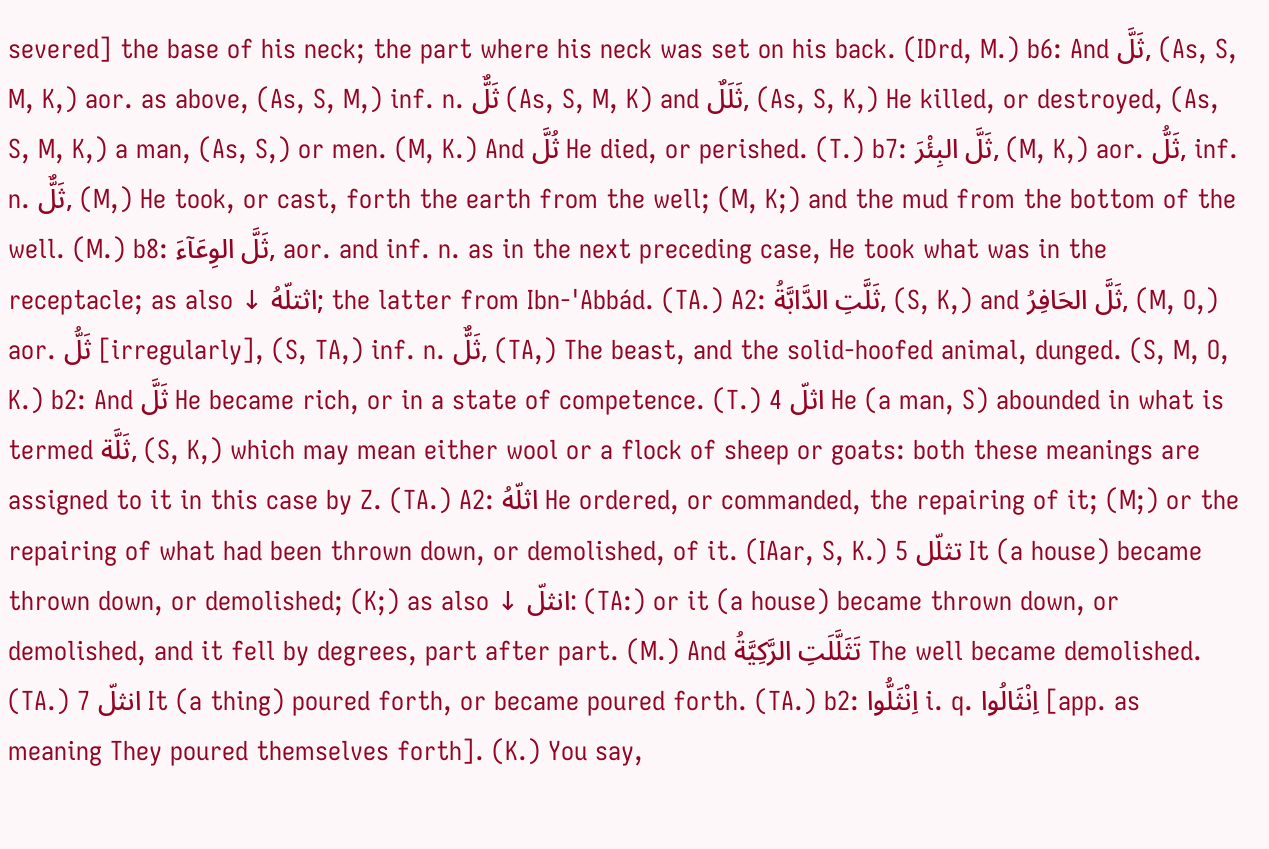severed] the base of his neck; the part where his neck was set on his back. (IDrd, M.) b6: And ثَلَّ, (As, S, M, K,) aor. as above, (As, S, M,) inf. n. ثَلٌّ (As, S, M, K) and ثَلَلٌ, (As, S, K,) He killed, or destroyed, (As, S, M, K,) a man, (As, S,) or men. (M, K.) And ثُلَّ He died, or perished. (T.) b7: ثَلَّ البِئْرَ, (M, K,) aor. ثَلُّ, inf. n. ثَلٌّ, (M,) He took, or cast, forth the earth from the well; (M, K;) and the mud from the bottom of the well. (M.) b8: ثَلَّ الوِعَآءَ, aor. and inf. n. as in the next preceding case, He took what was in the receptacle; as also ↓ اثتلّهُ; the latter from Ibn-'Abbád. (TA.) A2: ثَلَّتِ الدَّابَّةُ, (S, K,) and ثَلَّ الحَافِرُ, (M, O,) aor. ثَلُّ [irregularly], (S, TA,) inf. n. ثَلٌّ, (TA,) The beast, and the solid-hoofed animal, dunged. (S, M, O, K.) b2: And ثَلَّ He became rich, or in a state of competence. (T.) 4 اثلّ He (a man, S) abounded in what is termed ثَلَّة, (S, K,) which may mean either wool or a flock of sheep or goats: both these meanings are assigned to it in this case by Z. (TA.) A2: اثلّهُ He ordered, or commanded, the repairing of it; (M;) or the repairing of what had been thrown down, or demolished, of it. (IAar, S, K.) 5 تثلّل It (a house) became thrown down, or demolished; (K;) as also ↓ انثلّ: (TA:) or it (a house) became thrown down, or demolished, and it fell by degrees, part after part. (M.) And تَثَلَّلَتِ الرَّكِيَّةُ The well became demolished. (TA.) 7 انثلّ It (a thing) poured forth, or became poured forth. (TA.) b2: اِنْثَلُّوا i. q. اِنْثَالُوا [app. as meaning They poured themselves forth]. (K.) You say,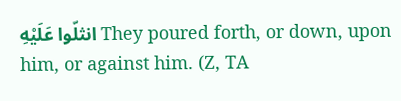انثلّوا عَلَيْهِ They poured forth, or down, upon him, or against him. (Z, TA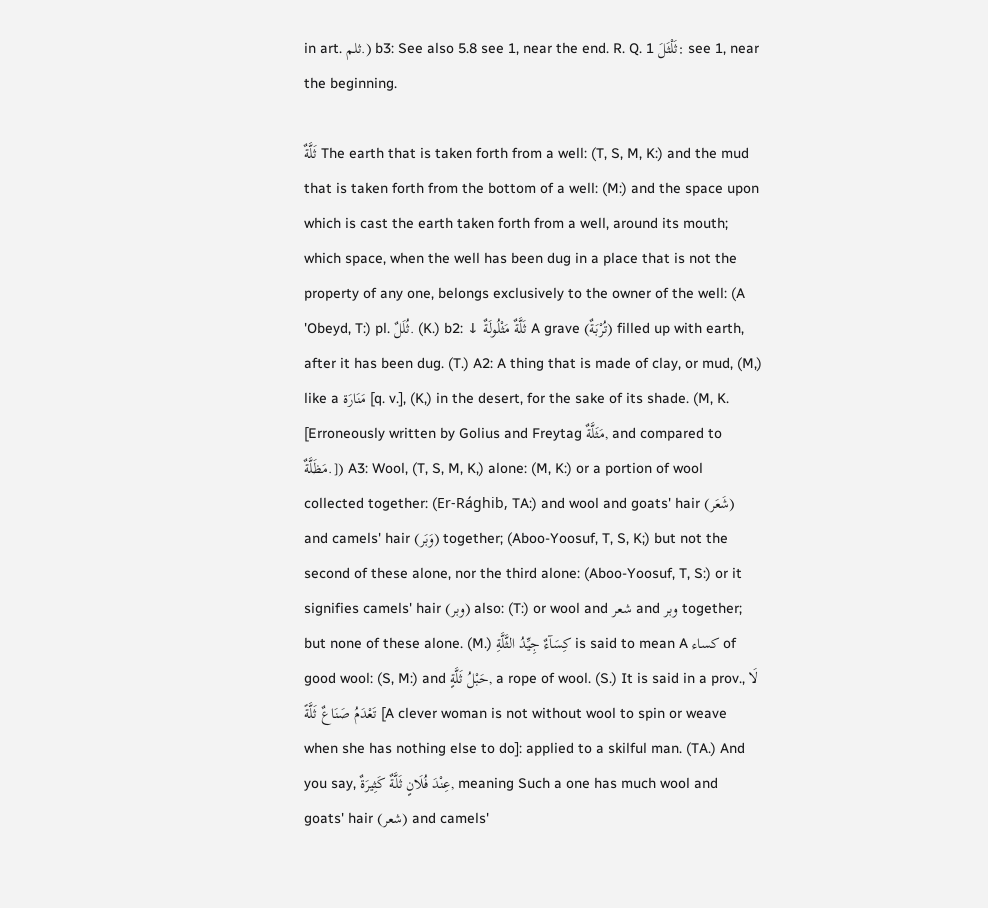in art. ثلم.) b3: See also 5.8 see 1, near the end. R. Q. 1 ثَلْثَلَ: see 1, near the beginning.

ثَلَّةٌ The earth that is taken forth from a well: (T, S, M, K:) and the mud that is taken forth from the bottom of a well: (M:) and the space upon which is cast the earth taken forth from a well, around its mouth; which space, when the well has been dug in a place that is not the property of any one, belongs exclusively to the owner of the well: (A 'Obeyd, T:) pl. ثُلَلٌ. (K.) b2: ↓ ثَلَّةٌ مَثْلُولَةٌ A grave (تُرْبَةٌ) filled up with earth, after it has been dug. (T.) A2: A thing that is made of clay, or mud, (M,) like a مَنَارَة [q. v.], (K,) in the desert, for the sake of its shade. (M, K. [Erroneously written by Golius and Freytag مَثَلَّةٌ, and compared to مَظَلَّةٌ.]) A3: Wool, (T, S, M, K,) alone: (M, K:) or a portion of wool collected together: (Er-Rághib, TA:) and wool and goats' hair (شَعَر) and camels' hair (وَبَر) together; (Aboo-Yoosuf, T, S, K;) but not the second of these alone, nor the third alone: (Aboo-Yoosuf, T, S:) or it signifies camels' hair (وبر) also: (T:) or wool and شعر and وبر together; but none of these alone. (M.) كِسَآءٌ جِيِّدُ الثَّلَّةِ is said to mean A كساء of good wool: (S, M:) and حَبْلُ ثَلَّةٍ, a rope of wool. (S.) It is said in a prov., لَا تَعْدَمُ صَنَاعٌ ثَلَّةً [A clever woman is not without wool to spin or weave when she has nothing else to do]: applied to a skilful man. (TA.) And you say, عِنْدَ فُلَانٍ ثَلَّةٌ كَثِيرَةٌ, meaning Such a one has much wool and goats' hair (شعر) and camels'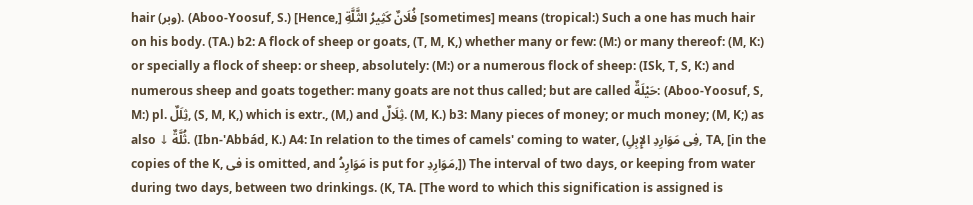hair (وبر). (Aboo-Yoosuf, S.) [Hence,] فُلَانٌ كَثِيرُ الثَّلَّةِ [sometimes] means (tropical:) Such a one has much hair on his body. (TA.) b2: A flock of sheep or goats, (T, M, K,) whether many or few: (M:) or many thereof: (M, K:) or specially a flock of sheep: or sheep, absolutely: (M:) or a numerous flock of sheep: (ISk, T, S, K:) and numerous sheep and goats together: many goats are not thus called; but are called حَيْلَةٌ: (Aboo-Yoosuf, S, M:) pl. ثِلَلٌ, (S, M, K,) which is extr., (M,) and ثِلَالٌ. (M, K.) b3: Many pieces of money; or much money; (M, K;) as also ↓ ثُلَّةٌ. (Ibn-'Abbád, K.) A4: In relation to the times of camels' coming to water, (فِى مَوَارِدِ الإِبِلِ, TA, [in the copies of the K, فى is omitted, and مَوَارِدُ is put for مَوَارِدِ,]) The interval of two days, or keeping from water during two days, between two drinkings. (K, TA. [The word to which this signification is assigned is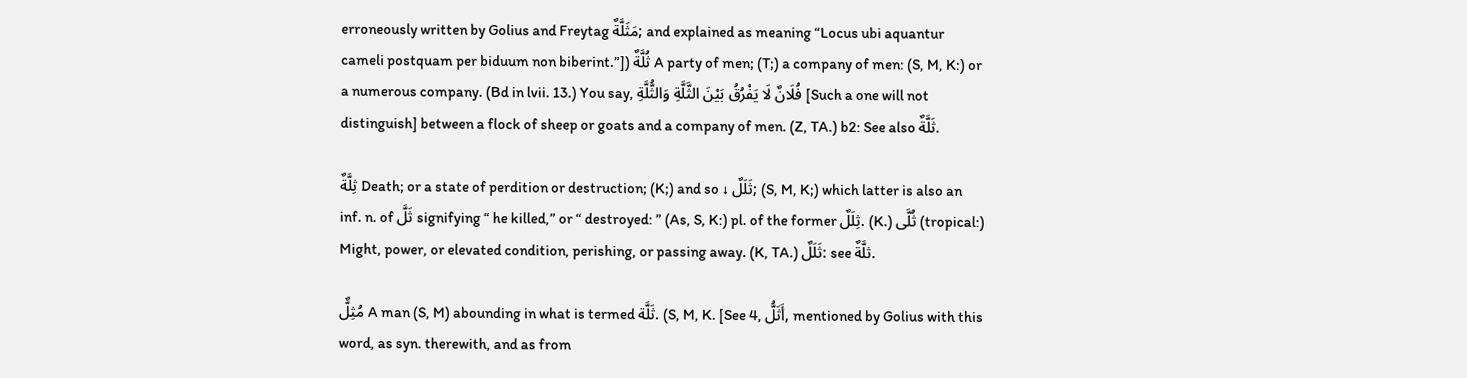erroneously written by Golius and Freytag مَثَلَّةٌ; and explained as meaning “Locus ubi aquantur cameli postquam per biduum non biberint.”]) ثُلَّةٌ A party of men; (T;) a company of men: (S, M, K:) or a numerous company. (Bd in lvii. 13.) You say, فُلَانٌ لَا يَفْرُقُ بَيْنَ الثَّلَّةِ وَالثُّلَّةِ [Such a one will not distinguish] between a flock of sheep or goats and a company of men. (Z, TA.) b2: See also ثَلَّةٌ.

ثِلَّةٌ Death; or a state of perdition or destruction; (K;) and so ↓ ثَلَلٌ; (S, M, K;) which latter is also an inf. n. of ثَلَّ signifying “ he killed,” or “ destroyed: ” (As, S, K:) pl. of the former ثِلَلٌ. (K.) ثُلَّى (tropical:) Might, power, or elevated condition, perishing, or passing away. (K, TA.) ثَلَلٌ: see ثلَّةٌ.

مُثِلٌّ A man (S, M) abounding in what is termed ثَلَّة. (S, M, K. [See 4, أَثَلُّ, mentioned by Golius with this word, as syn. therewith, and as from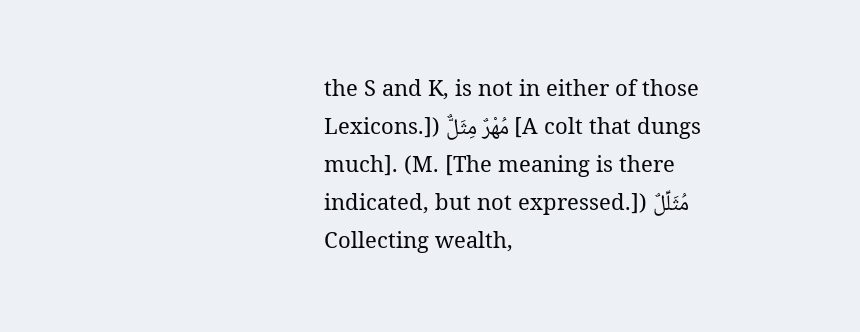the S and K, is not in either of those Lexicons.]) مُهْرٌ مِثَلٌّ [A colt that dungs much]. (M. [The meaning is there indicated, but not expressed.]) مُثَلِّلٌ Collecting wealth,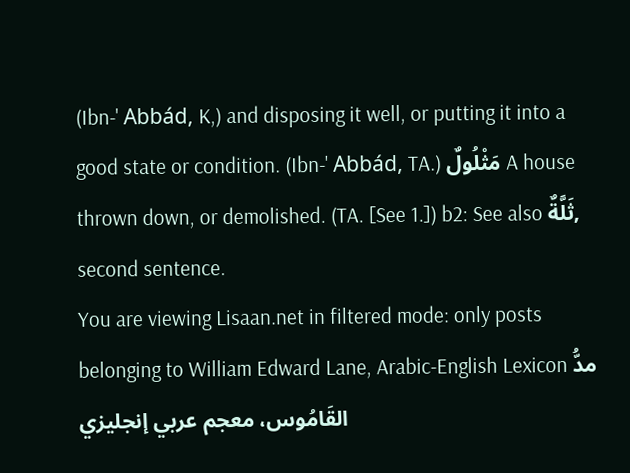(Ibn-' Abbád, K,) and disposing it well, or putting it into a good state or condition. (Ibn-' Abbád, TA.) مَثْلُولٌ A house thrown down, or demolished. (TA. [See 1.]) b2: See also ثَلَّةٌ, second sentence.
You are viewing Lisaan.net in filtered mode: only posts belonging to William Edward Lane, Arabic-English Lexicon مدُّ القَامُوس، معجم عربي إنجليزي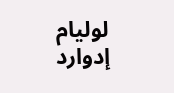لوليام إدوارد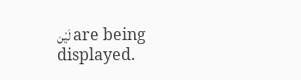لَيْن are being displayed.